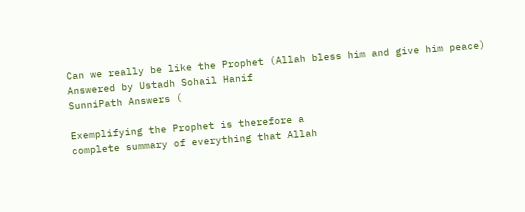Can we really be like the Prophet (Allah bless him and give him peace)
Answered by Ustadh Sohail Hanif
SunniPath Answers (

Exemplifying the Prophet is therefore a
complete summary of everything that Allah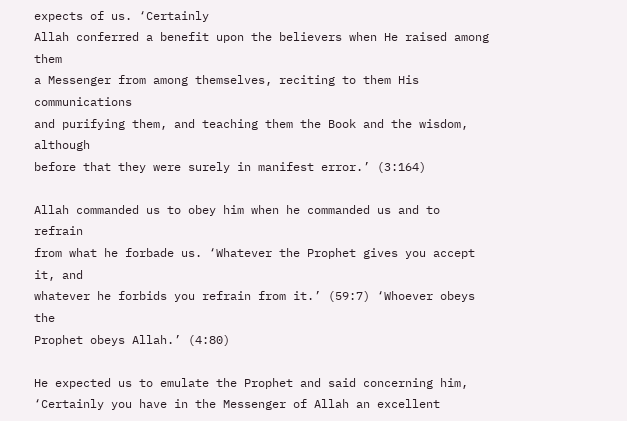expects of us. ‘Certainly
Allah conferred a benefit upon the believers when He raised among them
a Messenger from among themselves, reciting to them His communications
and purifying them, and teaching them the Book and the wisdom, although
before that they were surely in manifest error.’ (3:164)

Allah commanded us to obey him when he commanded us and to refrain
from what he forbade us. ‘Whatever the Prophet gives you accept it, and
whatever he forbids you refrain from it.’ (59:7) ‘Whoever obeys the
Prophet obeys Allah.’ (4:80)

He expected us to emulate the Prophet and said concerning him,
‘Certainly you have in the Messenger of Allah an excellent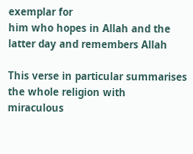exemplar for
him who hopes in Allah and the latter day and remembers Allah

This verse in particular summarises the whole religion with
miraculous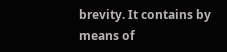brevity. It contains by means of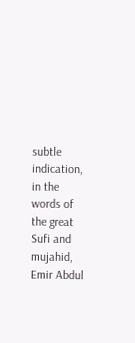subtle indication, in the
words of the great Sufi and mujahid, Emir Abdul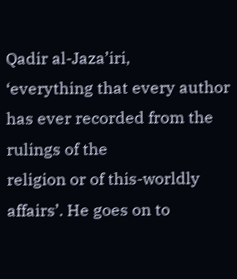Qadir al-Jaza’iri,
‘everything that every author has ever recorded from the rulings of the
religion or of this-worldly affairs’. He goes on to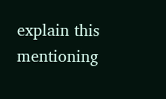explain this
mentioning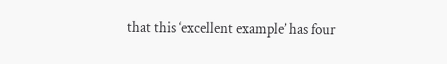that this ‘excellent example’ has four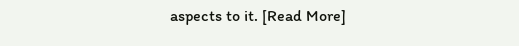aspects to it. [Read More]